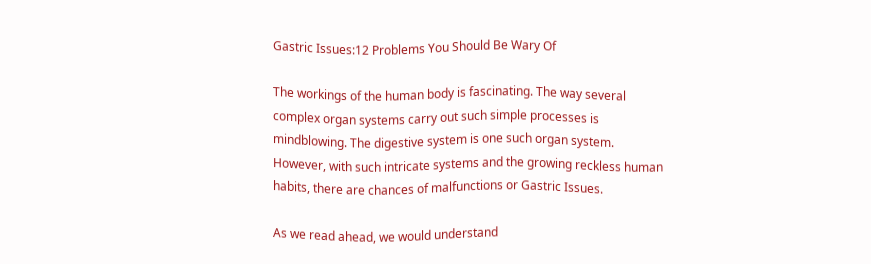Gastric Issues:12 Problems You Should Be Wary Of

The workings of the human body is fascinating. The way several complex organ systems carry out such simple processes is mindblowing. The digestive system is one such organ system. However, with such intricate systems and the growing reckless human habits, there are chances of malfunctions or Gastric Issues.

As we read ahead, we would understand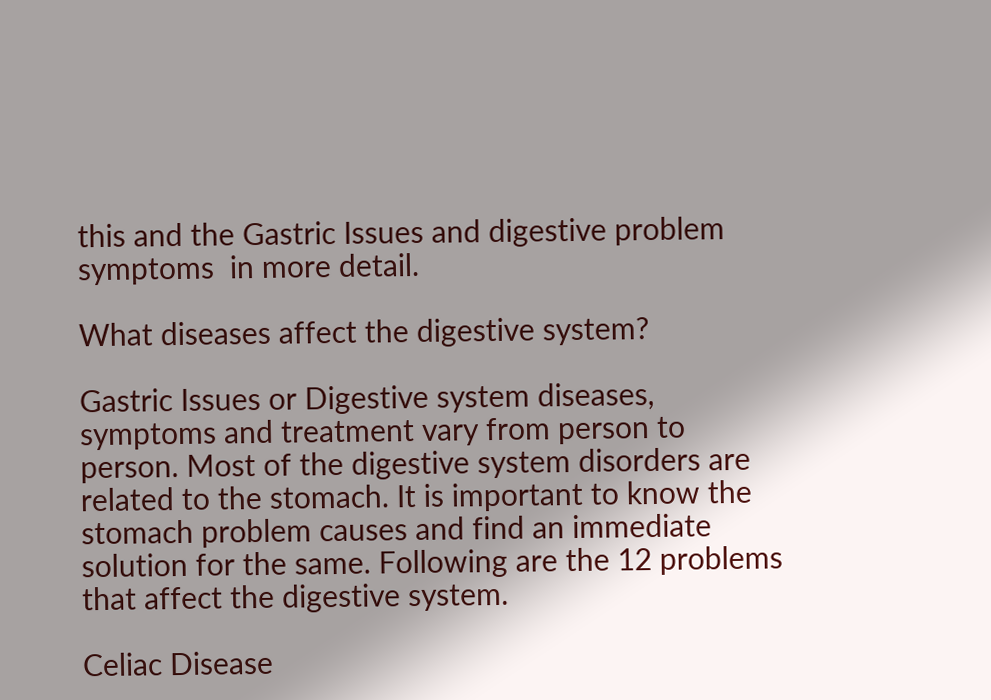this and the Gastric Issues and digestive problem symptoms  in more detail.

What diseases affect the digestive system?

Gastric Issues or Digestive system diseases, symptoms and treatment vary from person to person. Most of the digestive system disorders are related to the stomach. It is important to know the stomach problem causes and find an immediate solution for the same. Following are the 12 problems that affect the digestive system.

Celiac Disease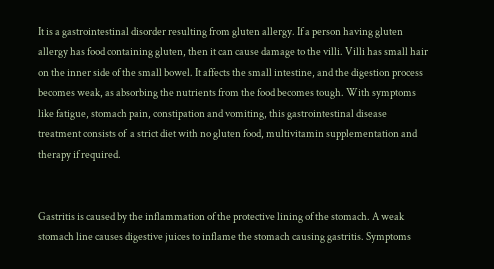It is a gastrointestinal disorder resulting from gluten allergy. If a person having gluten allergy has food containing gluten, then it can cause damage to the villi. Villi has small hair on the inner side of the small bowel. It affects the small intestine, and the digestion process becomes weak, as absorbing the nutrients from the food becomes tough. With symptoms like fatigue, stomach pain, constipation and vomiting, this gastrointestinal disease treatment consists of  a strict diet with no gluten food, multivitamin supplementation and therapy if required.


Gastritis is caused by the inflammation of the protective lining of the stomach. A weak stomach line causes digestive juices to inflame the stomach causing gastritis. Symptoms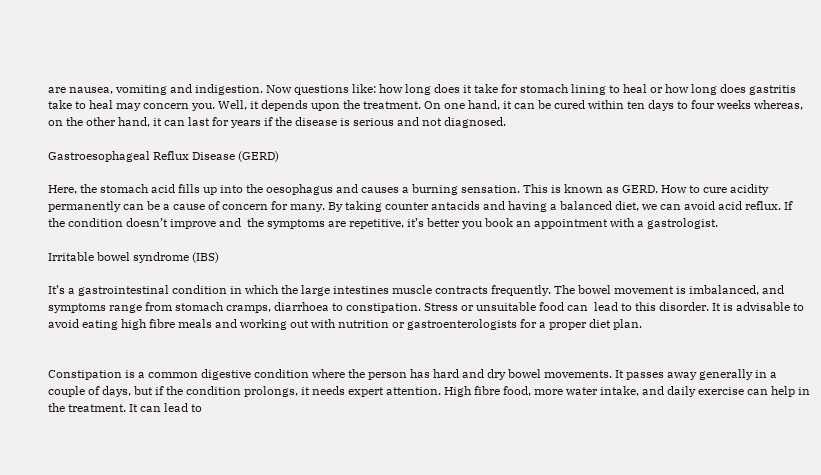are nausea, vomiting and indigestion. Now questions like: how long does it take for stomach lining to heal or how long does gastritis take to heal may concern you. Well, it depends upon the treatment. On one hand, it can be cured within ten days to four weeks whereas, on the other hand, it can last for years if the disease is serious and not diagnosed.

Gastroesophageal Reflux Disease (GERD)

Here, the stomach acid fills up into the oesophagus and causes a burning sensation. This is known as GERD. How to cure acidity permanently can be a cause of concern for many. By taking counter antacids and having a balanced diet, we can avoid acid reflux. If the condition doesn’t improve and  the symptoms are repetitive, it’s better you book an appointment with a gastrologist.

Irritable bowel syndrome (IBS)

It’s a gastrointestinal condition in which the large intestines muscle contracts frequently. The bowel movement is imbalanced, and symptoms range from stomach cramps, diarrhoea to constipation. Stress or unsuitable food can  lead to this disorder. It is advisable to avoid eating high fibre meals and working out with nutrition or gastroenterologists for a proper diet plan.


Constipation is a common digestive condition where the person has hard and dry bowel movements. It passes away generally in a couple of days, but if the condition prolongs, it needs expert attention. High fibre food, more water intake, and daily exercise can help in the treatment. It can lead to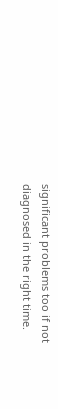significant problems too if not diagnosed in the right time.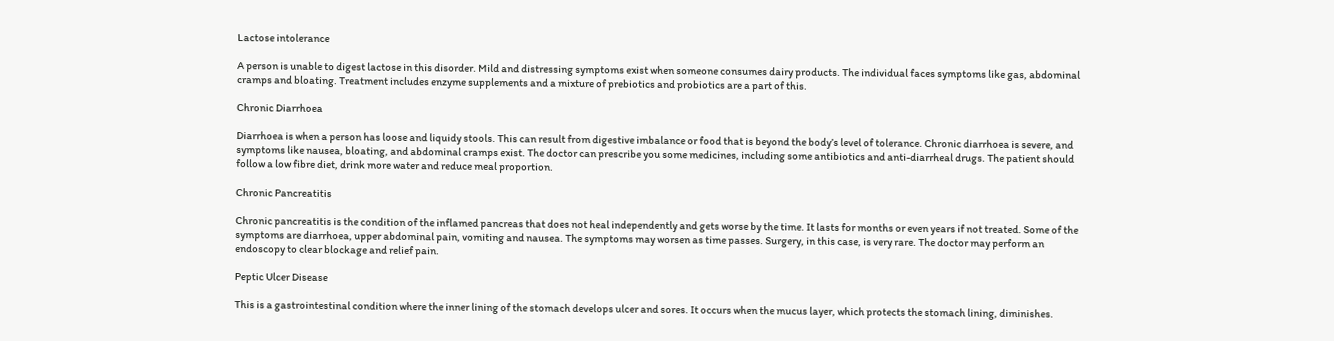Lactose intolerance

A person is unable to digest lactose in this disorder. Mild and distressing symptoms exist when someone consumes dairy products. The individual faces symptoms like gas, abdominal cramps and bloating. Treatment includes enzyme supplements and a mixture of prebiotics and probiotics are a part of this.

Chronic Diarrhoea

Diarrhoea is when a person has loose and liquidy stools. This can result from digestive imbalance or food that is beyond the body’s level of tolerance. Chronic diarrhoea is severe, and symptoms like nausea, bloating, and abdominal cramps exist. The doctor can prescribe you some medicines, including some antibiotics and anti-diarrheal drugs. The patient should follow a low fibre diet, drink more water and reduce meal proportion.

Chronic Pancreatitis

Chronic pancreatitis is the condition of the inflamed pancreas that does not heal independently and gets worse by the time. It lasts for months or even years if not treated. Some of the symptoms are diarrhoea, upper abdominal pain, vomiting and nausea. The symptoms may worsen as time passes. Surgery, in this case, is very rare. The doctor may perform an endoscopy to clear blockage and relief pain.

Peptic Ulcer Disease

This is a gastrointestinal condition where the inner lining of the stomach develops ulcer and sores. It occurs when the mucus layer, which protects the stomach lining, diminishes.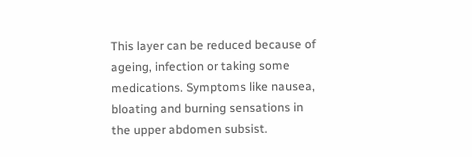This layer can be reduced because of ageing, infection or taking some medications. Symptoms like nausea, bloating and burning sensations in the upper abdomen subsist.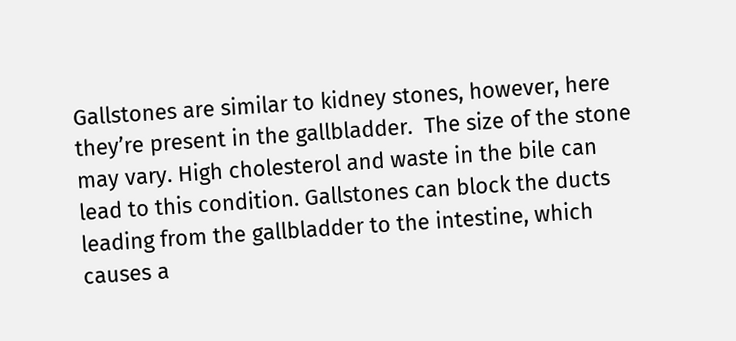Gallstones are similar to kidney stones, however, here they’re present in the gallbladder.  The size of the stone may vary. High cholesterol and waste in the bile can lead to this condition. Gallstones can block the ducts leading from the gallbladder to the intestine, which causes a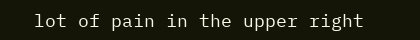lot of pain in the upper right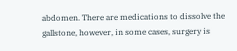abdomen. There are medications to dissolve the gallstone, however, in some cases, surgery is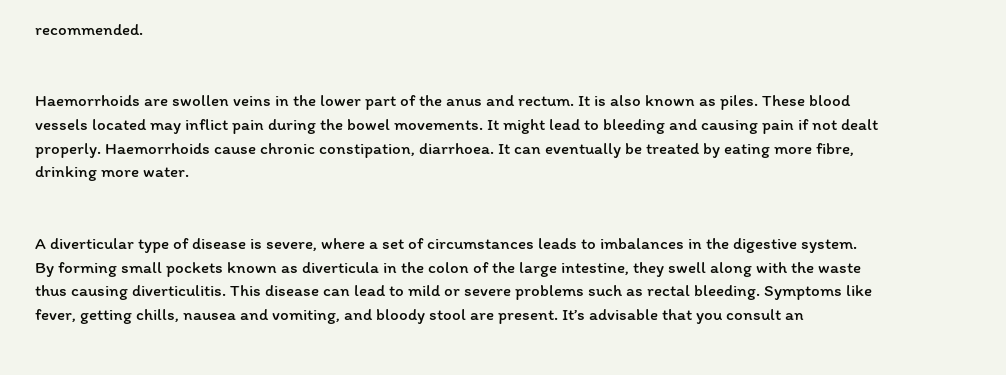recommended.


Haemorrhoids are swollen veins in the lower part of the anus and rectum. It is also known as piles. These blood vessels located may inflict pain during the bowel movements. It might lead to bleeding and causing pain if not dealt properly. Haemorrhoids cause chronic constipation, diarrhoea. It can eventually be treated by eating more fibre, drinking more water.


A diverticular type of disease is severe, where a set of circumstances leads to imbalances in the digestive system. By forming small pockets known as diverticula in the colon of the large intestine, they swell along with the waste thus causing diverticulitis. This disease can lead to mild or severe problems such as rectal bleeding. Symptoms like fever, getting chills, nausea and vomiting, and bloody stool are present. It’s advisable that you consult an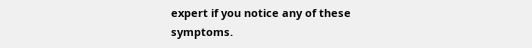expert if you notice any of these symptoms.